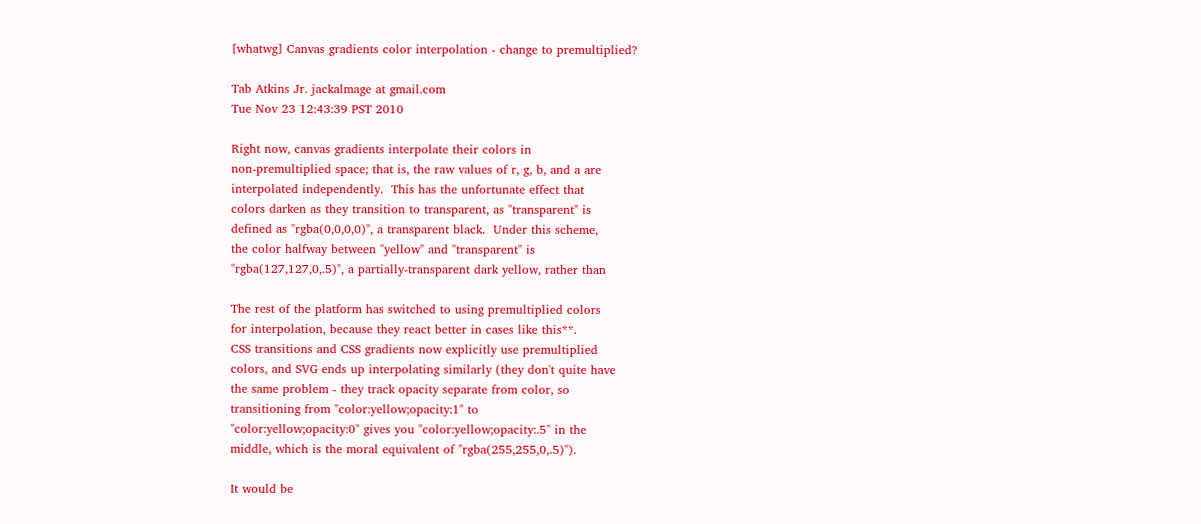[whatwg] Canvas gradients color interpolation - change to premultiplied?

Tab Atkins Jr. jackalmage at gmail.com
Tue Nov 23 12:43:39 PST 2010

Right now, canvas gradients interpolate their colors in
non-premultiplied space; that is, the raw values of r, g, b, and a are
interpolated independently.  This has the unfortunate effect that
colors darken as they transition to transparent, as "transparent" is
defined as "rgba(0,0,0,0)", a transparent black.  Under this scheme,
the color halfway between "yellow" and "transparent" is
"rgba(127,127,0,.5)", a partially-transparent dark yellow, rather than

The rest of the platform has switched to using premultiplied colors
for interpolation, because they react better in cases like this**.
CSS transitions and CSS gradients now explicitly use premultiplied
colors, and SVG ends up interpolating similarly (they don't quite have
the same problem - they track opacity separate from color, so
transitioning from "color:yellow;opacity:1" to
"color:yellow;opacity:0" gives you "color:yellow;opacity:.5" in the
middle, which is the moral equivalent of "rgba(255,255,0,.5)").

It would be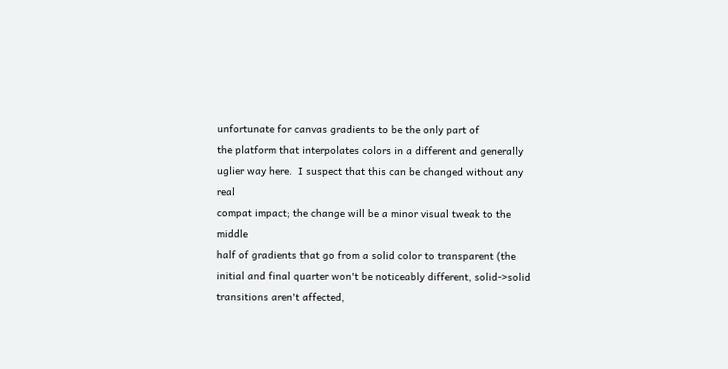unfortunate for canvas gradients to be the only part of
the platform that interpolates colors in a different and generally
uglier way here.  I suspect that this can be changed without any real
compat impact; the change will be a minor visual tweak to the middle
half of gradients that go from a solid color to transparent (the
initial and final quarter won't be noticeably different, solid->solid
transitions aren't affected,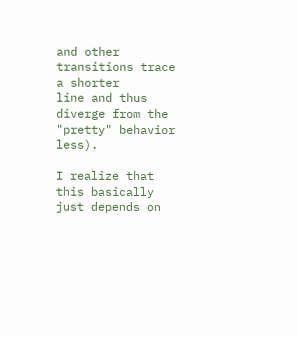and other transitions trace a shorter
line and thus diverge from the "pretty" behavior less).

I realize that this basically just depends on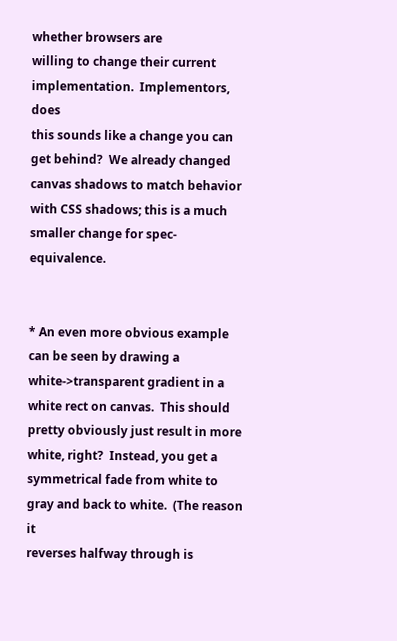whether browsers are
willing to change their current implementation.  Implementors, does
this sounds like a change you can get behind?  We already changed
canvas shadows to match behavior with CSS shadows; this is a much
smaller change for spec-equivalence.


* An even more obvious example can be seen by drawing a
white->transparent gradient in a white rect on canvas.  This should
pretty obviously just result in more white, right?  Instead, you get a
symmetrical fade from white to gray and back to white.  (The reason it
reverses halfway through is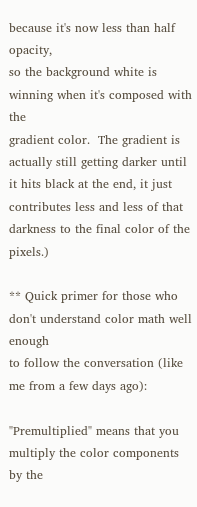because it's now less than half opacity,
so the background white is winning when it's composed with the
gradient color.  The gradient is actually still getting darker until
it hits black at the end, it just contributes less and less of that
darkness to the final color of the pixels.)

** Quick primer for those who don't understand color math well enough
to follow the conversation (like me from a few days ago):

"Premultiplied" means that you multiply the color components by the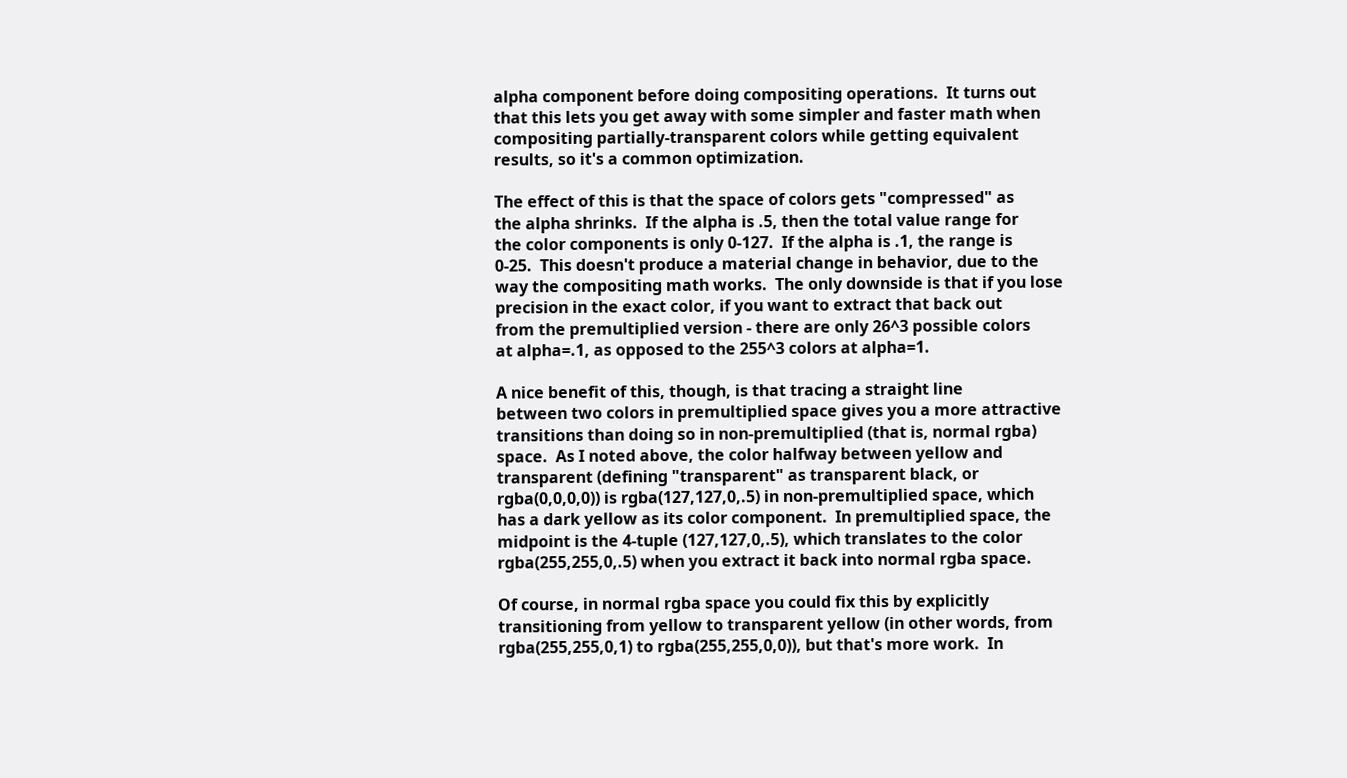alpha component before doing compositing operations.  It turns out
that this lets you get away with some simpler and faster math when
compositing partially-transparent colors while getting equivalent
results, so it's a common optimization.

The effect of this is that the space of colors gets "compressed" as
the alpha shrinks.  If the alpha is .5, then the total value range for
the color components is only 0-127.  If the alpha is .1, the range is
0-25.  This doesn't produce a material change in behavior, due to the
way the compositing math works.  The only downside is that if you lose
precision in the exact color, if you want to extract that back out
from the premultiplied version - there are only 26^3 possible colors
at alpha=.1, as opposed to the 255^3 colors at alpha=1.

A nice benefit of this, though, is that tracing a straight line
between two colors in premultiplied space gives you a more attractive
transitions than doing so in non-premultiplied (that is, normal rgba)
space.  As I noted above, the color halfway between yellow and
transparent (defining "transparent" as transparent black, or
rgba(0,0,0,0)) is rgba(127,127,0,.5) in non-premultiplied space, which
has a dark yellow as its color component.  In premultiplied space, the
midpoint is the 4-tuple (127,127,0,.5), which translates to the color
rgba(255,255,0,.5) when you extract it back into normal rgba space.

Of course, in normal rgba space you could fix this by explicitly
transitioning from yellow to transparent yellow (in other words, from
rgba(255,255,0,1) to rgba(255,255,0,0)), but that's more work.  In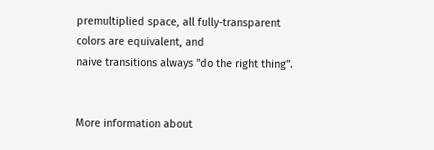premultiplied space, all fully-transparent colors are equivalent, and
naive transitions always "do the right thing".


More information about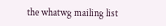the whatwg mailing list